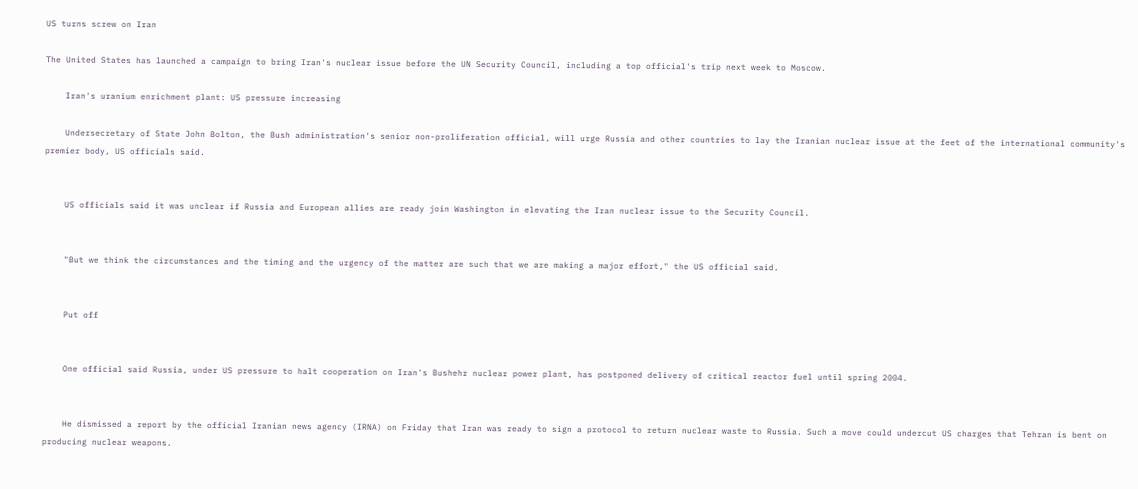US turns screw on Iran

The United States has launched a campaign to bring Iran's nuclear issue before the UN Security Council, including a top official's trip next week to Moscow.

    Iran's uranium enrichment plant: US pressure increasing

    Undersecretary of State John Bolton, the Bush administration's senior non-proliferation official, will urge Russia and other countries to lay the Iranian nuclear issue at the feet of the international community's premier body, US officials said.


    US officials said it was unclear if Russia and European allies are ready join Washington in elevating the Iran nuclear issue to the Security Council.


    "But we think the circumstances and the timing and the urgency of the matter are such that we are making a major effort," the US official said.


    Put off


    One official said Russia, under US pressure to halt cooperation on Iran's Bushehr nuclear power plant, has postponed delivery of critical reactor fuel until spring 2004.


    He dismissed a report by the official Iranian news agency (IRNA) on Friday that Iran was ready to sign a protocol to return nuclear waste to Russia. Such a move could undercut US charges that Tehran is bent on producing nuclear weapons.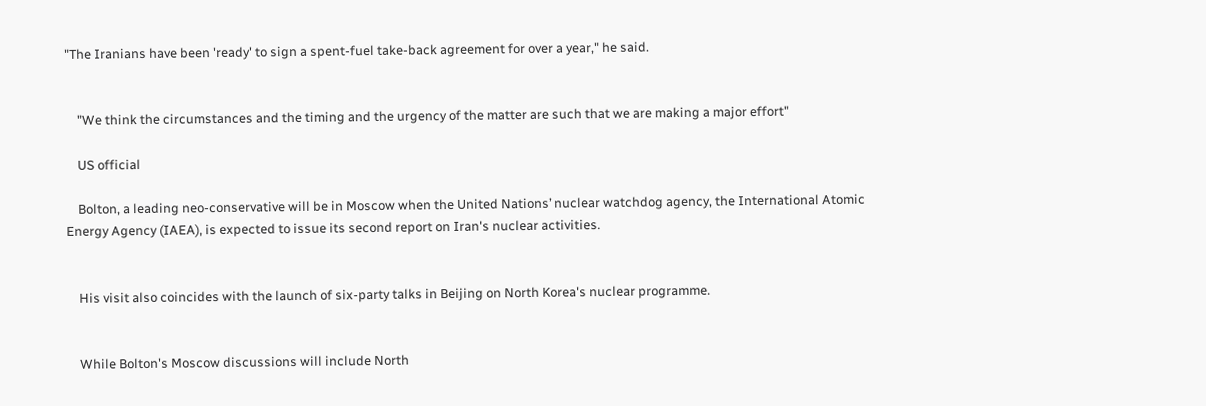"The Iranians have been 'ready' to sign a spent-fuel take-back agreement for over a year," he said.


    "We think the circumstances and the timing and the urgency of the matter are such that we are making a major effort"

    US official

    Bolton, a leading neo-conservative will be in Moscow when the United Nations’ nuclear watchdog agency, the International Atomic Energy Agency (IAEA), is expected to issue its second report on Iran's nuclear activities.


    His visit also coincides with the launch of six-party talks in Beijing on North Korea's nuclear programme.


    While Bolton's Moscow discussions will include North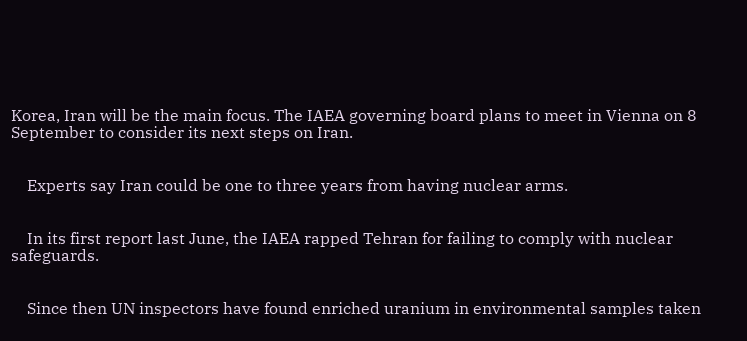Korea, Iran will be the main focus. The IAEA governing board plans to meet in Vienna on 8 September to consider its next steps on Iran.


    Experts say Iran could be one to three years from having nuclear arms.


    In its first report last June, the IAEA rapped Tehran for failing to comply with nuclear safeguards.


    Since then UN inspectors have found enriched uranium in environmental samples taken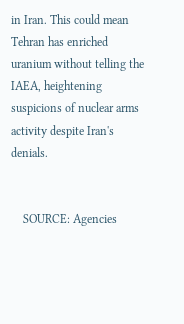in Iran. This could mean Tehran has enriched uranium without telling the IAEA, heightening suspicions of nuclear arms activity despite Iran's denials.


    SOURCE: Agencies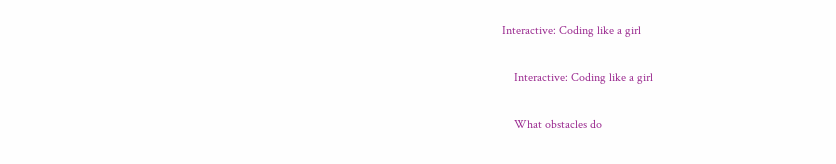Interactive: Coding like a girl

    Interactive: Coding like a girl

    What obstacles do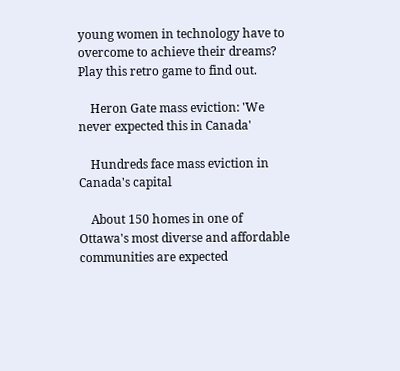young women in technology have to overcome to achieve their dreams? Play this retro game to find out.

    Heron Gate mass eviction: 'We never expected this in Canada'

    Hundreds face mass eviction in Canada's capital

    About 150 homes in one of Ottawa's most diverse and affordable communities are expected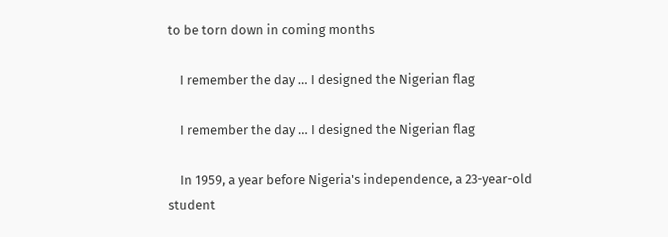to be torn down in coming months

    I remember the day … I designed the Nigerian flag

    I remember the day … I designed the Nigerian flag

    In 1959, a year before Nigeria's independence, a 23-year-old student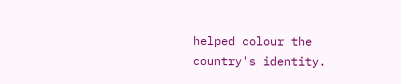helped colour the country's identity.